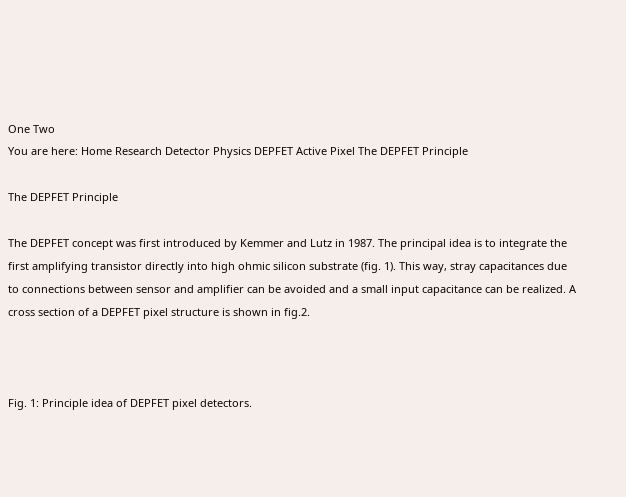One Two
You are here: Home Research Detector Physics DEPFET Active Pixel The DEPFET Principle

The DEPFET Principle

The DEPFET concept was first introduced by Kemmer and Lutz in 1987. The principal idea is to integrate the first amplifying transistor directly into high ohmic silicon substrate (fig. 1). This way, stray capacitances due to connections between sensor and amplifier can be avoided and a small input capacitance can be realized. A cross section of a DEPFET pixel structure is shown in fig.2.



Fig. 1: Principle idea of DEPFET pixel detectors.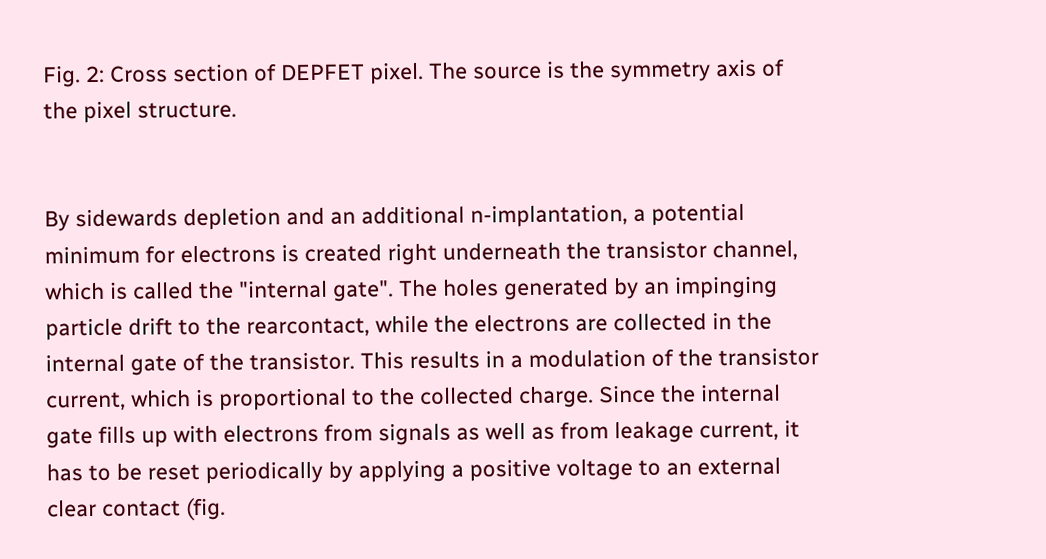Fig. 2: Cross section of DEPFET pixel. The source is the symmetry axis of the pixel structure.


By sidewards depletion and an additional n-implantation, a potential minimum for electrons is created right underneath the transistor channel, which is called the "internal gate". The holes generated by an impinging particle drift to the rearcontact, while the electrons are collected in the internal gate of the transistor. This results in a modulation of the transistor current, which is proportional to the collected charge. Since the internal gate fills up with electrons from signals as well as from leakage current, it has to be reset periodically by applying a positive voltage to an external clear contact (fig.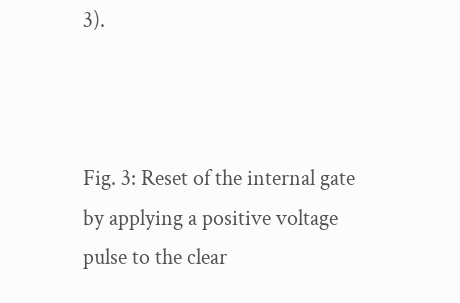3).



Fig. 3: Reset of the internal gate by applying a positive voltage pulse to the clear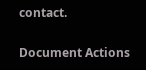contact.

Document Actions